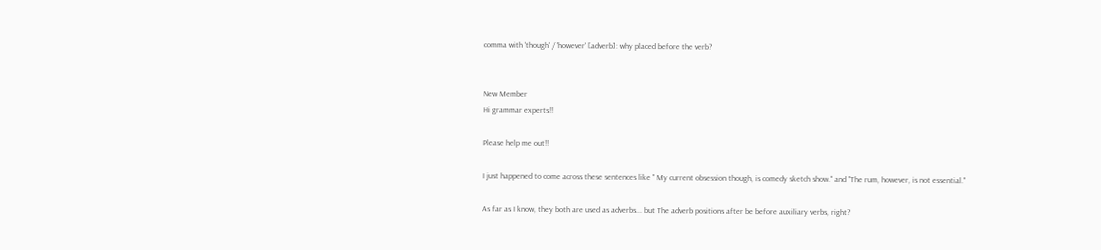comma with 'though' / 'however' [adverb]: why placed before the verb?


New Member
Hi grammar experts!!

Please help me out!!

I just happened to come across these sentences like " My current obsession though, is comedy sketch show." and "The rum, however, is not essential."

As far as I know, they both are used as adverbs... but The adverb positions after be before auxiliary verbs, right?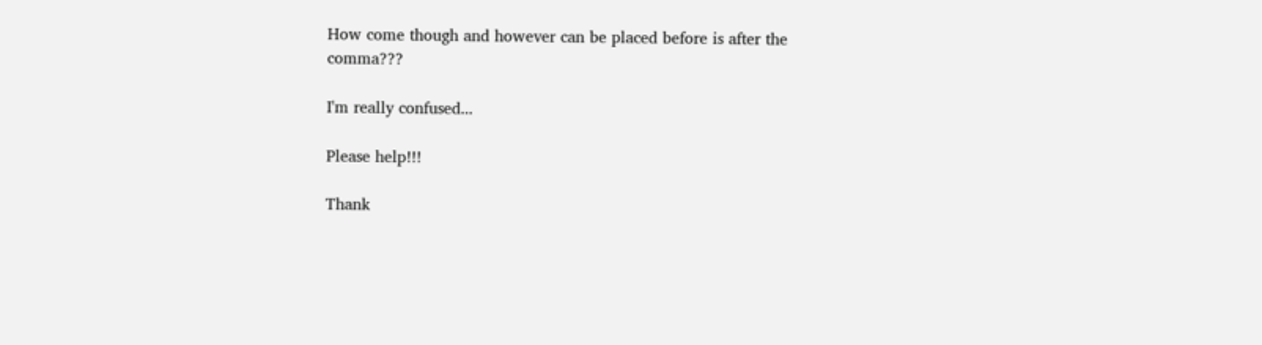How come though and however can be placed before is after the comma???

I'm really confused...

Please help!!!

Thank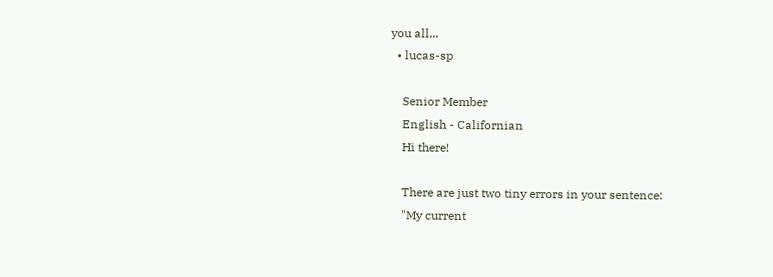you all...
  • lucas-sp

    Senior Member
    English - Californian
    Hi there!

    There are just two tiny errors in your sentence:
    "My current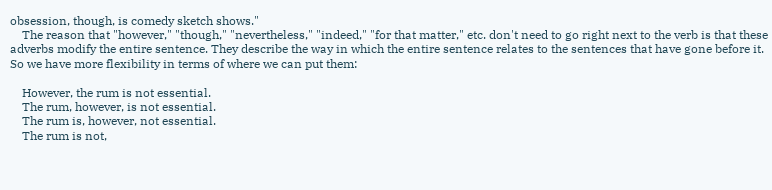obsession, though, is comedy sketch shows."
    The reason that "however," "though," "nevertheless," "indeed," "for that matter," etc. don't need to go right next to the verb is that these adverbs modify the entire sentence. They describe the way in which the entire sentence relates to the sentences that have gone before it. So we have more flexibility in terms of where we can put them:

    However, the rum is not essential.
    The rum, however, is not essential.
    The rum is, however, not essential.
    The rum is not,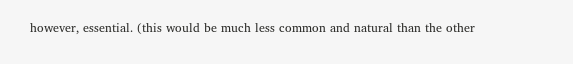however, essential. (this would be much less common and natural than the other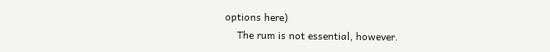options here)
    The rum is not essential, however.